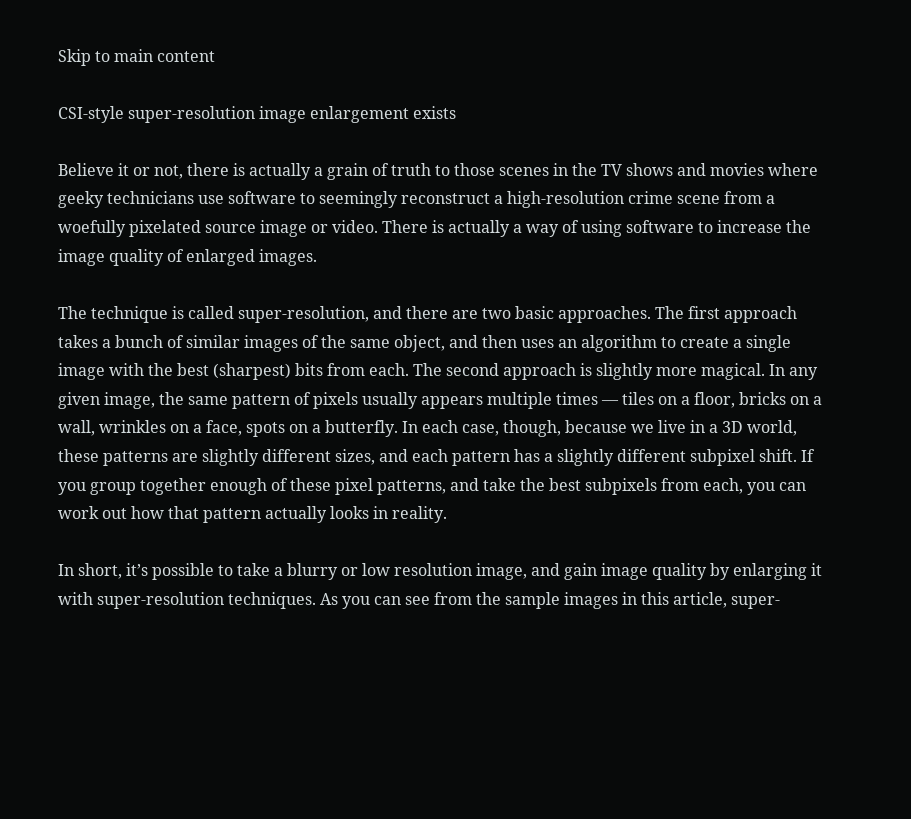Skip to main content

CSI-style super-resolution image enlargement exists

Believe it or not, there is actually a grain of truth to those scenes in the TV shows and movies where geeky technicians use software to seemingly reconstruct a high-resolution crime scene from a woefully pixelated source image or video. There is actually a way of using software to increase the image quality of enlarged images.

The technique is called super-resolution, and there are two basic approaches. The first approach takes a bunch of similar images of the same object, and then uses an algorithm to create a single image with the best (sharpest) bits from each. The second approach is slightly more magical. In any given image, the same pattern of pixels usually appears multiple times — tiles on a floor, bricks on a wall, wrinkles on a face, spots on a butterfly. In each case, though, because we live in a 3D world, these patterns are slightly different sizes, and each pattern has a slightly different subpixel shift. If you group together enough of these pixel patterns, and take the best subpixels from each, you can work out how that pattern actually looks in reality.

In short, it’s possible to take a blurry or low resolution image, and gain image quality by enlarging it with super-resolution techniques. As you can see from the sample images in this article, super-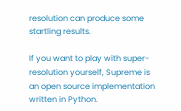resolution can produce some startling results.

If you want to play with super-resolution yourself, Supreme is an open source implementation written in Python.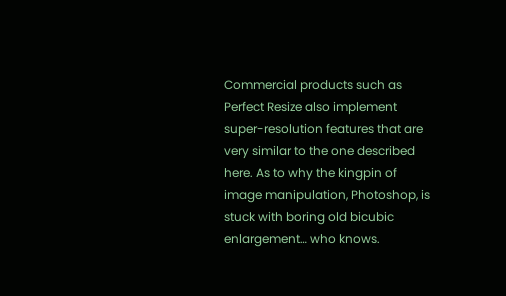Commercial products such as Perfect Resize also implement super-resolution features that are very similar to the one described here. As to why the kingpin of image manipulation, Photoshop, is stuck with boring old bicubic enlargement… who knows.